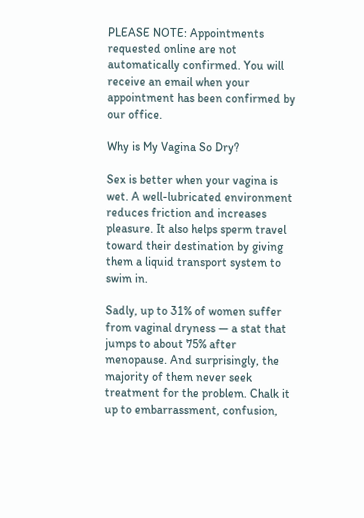PLEASE NOTE: Appointments requested online are not automatically confirmed. You will receive an email when your appointment has been confirmed by our office.

Why is My Vagina So Dry?

Sex is better when your vagina is wet. A well-lubricated environment reduces friction and increases pleasure. It also helps sperm travel toward their destination by giving them a liquid transport system to swim in.

Sadly, up to 31% of women suffer from vaginal dryness — a stat that jumps to about 75% after menopause. And surprisingly, the majority of them never seek treatment for the problem. Chalk it up to embarrassment, confusion,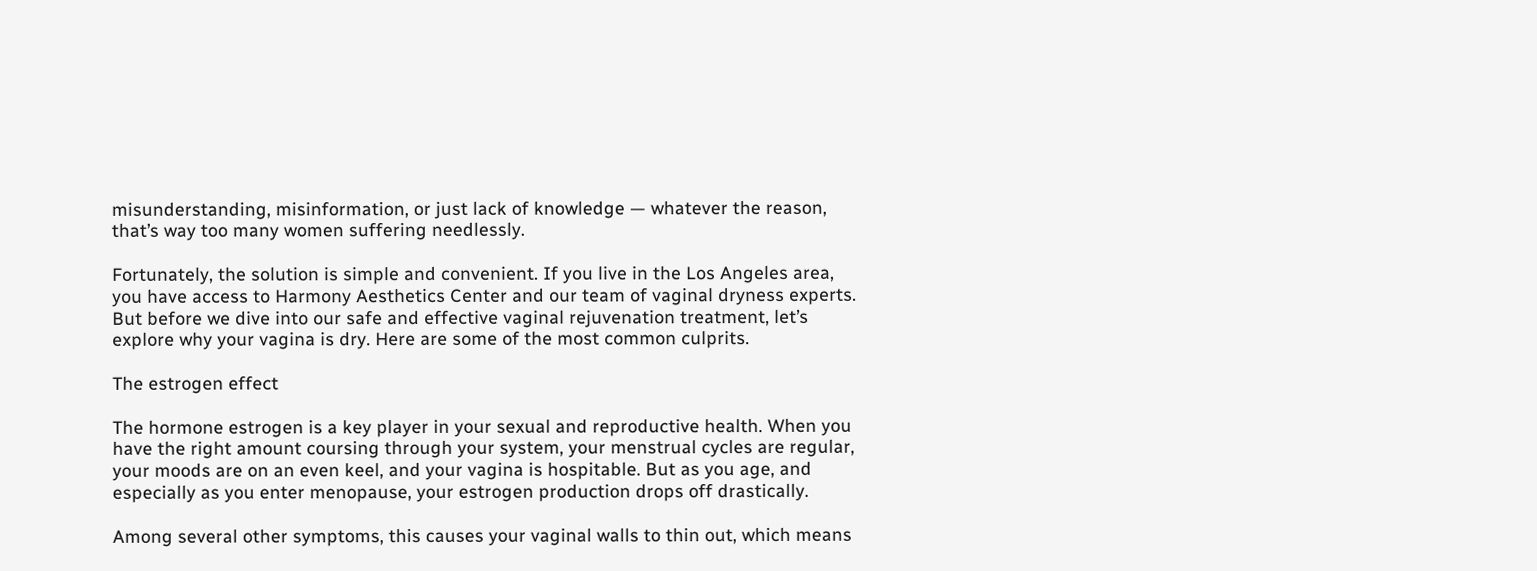misunderstanding, misinformation, or just lack of knowledge — whatever the reason, that’s way too many women suffering needlessly.

Fortunately, the solution is simple and convenient. If you live in the Los Angeles area, you have access to Harmony Aesthetics Center and our team of vaginal dryness experts. But before we dive into our safe and effective vaginal rejuvenation treatment, let’s explore why your vagina is dry. Here are some of the most common culprits.

The estrogen effect

The hormone estrogen is a key player in your sexual and reproductive health. When you have the right amount coursing through your system, your menstrual cycles are regular, your moods are on an even keel, and your vagina is hospitable. But as you age, and especially as you enter menopause, your estrogen production drops off drastically.

Among several other symptoms, this causes your vaginal walls to thin out, which means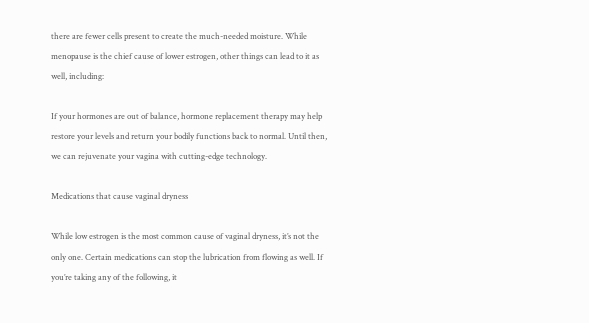there are fewer cells present to create the much-needed moisture. While menopause is the chief cause of lower estrogen, other things can lead to it as well, including:

If your hormones are out of balance, hormone replacement therapy may help restore your levels and return your bodily functions back to normal. Until then, we can rejuvenate your vagina with cutting-edge technology.

Medications that cause vaginal dryness

While low estrogen is the most common cause of vaginal dryness, it’s not the only one. Certain medications can stop the lubrication from flowing as well. If you’re taking any of the following, it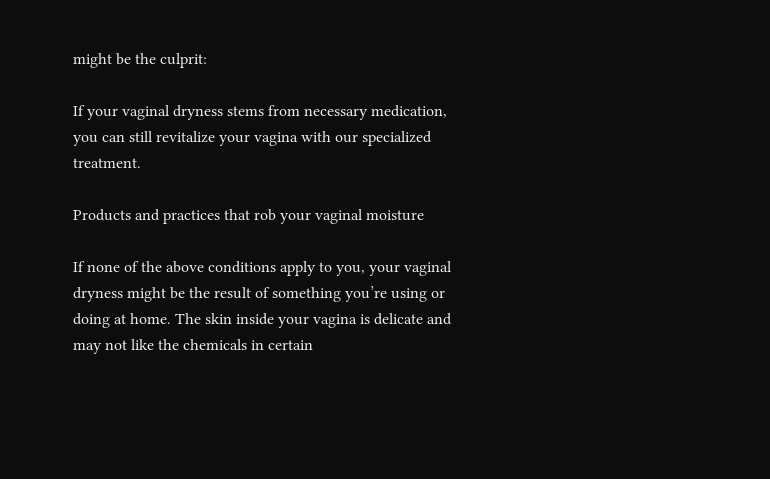might be the culprit:

If your vaginal dryness stems from necessary medication, you can still revitalize your vagina with our specialized treatment.

Products and practices that rob your vaginal moisture

If none of the above conditions apply to you, your vaginal dryness might be the result of something you’re using or doing at home. The skin inside your vagina is delicate and may not like the chemicals in certain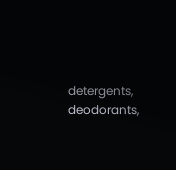detergents, deodorants,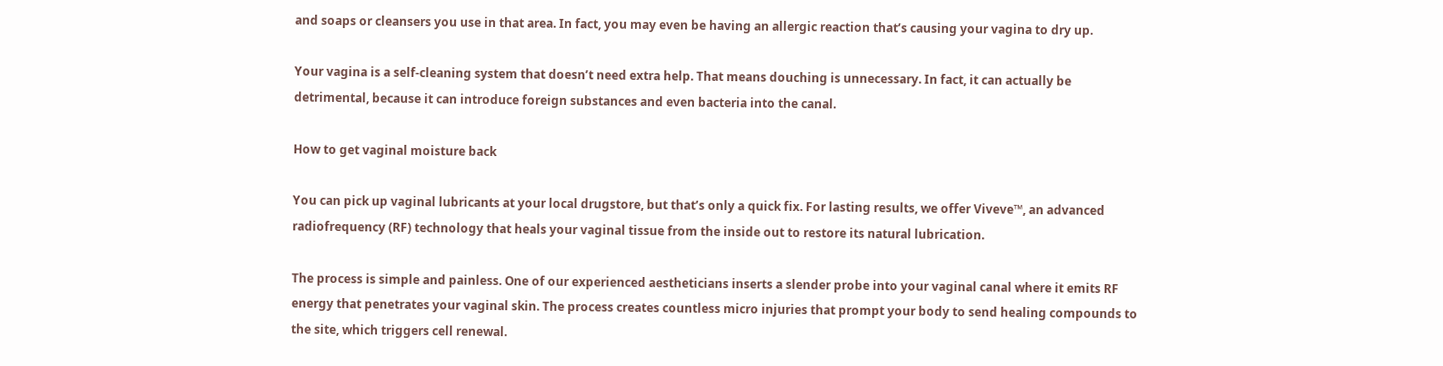and soaps or cleansers you use in that area. In fact, you may even be having an allergic reaction that’s causing your vagina to dry up.

Your vagina is a self-cleaning system that doesn’t need extra help. That means douching is unnecessary. In fact, it can actually be detrimental, because it can introduce foreign substances and even bacteria into the canal.

How to get vaginal moisture back

You can pick up vaginal lubricants at your local drugstore, but that’s only a quick fix. For lasting results, we offer Viveve™, an advanced radiofrequency (RF) technology that heals your vaginal tissue from the inside out to restore its natural lubrication.

The process is simple and painless. One of our experienced aestheticians inserts a slender probe into your vaginal canal where it emits RF energy that penetrates your vaginal skin. The process creates countless micro injuries that prompt your body to send healing compounds to the site, which triggers cell renewal.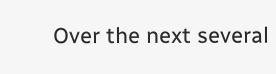Over the next several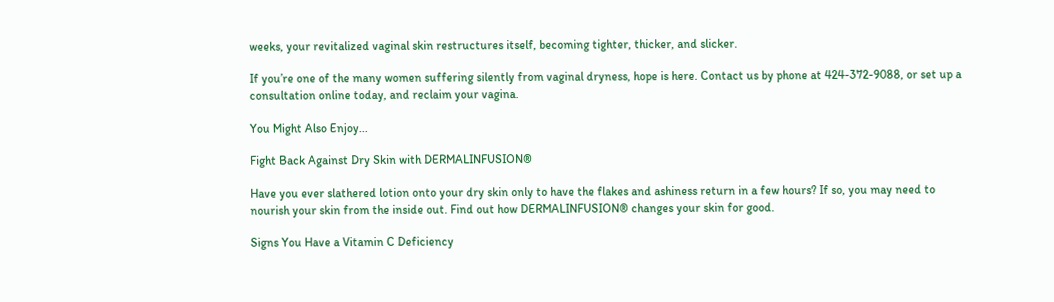weeks, your revitalized vaginal skin restructures itself, becoming tighter, thicker, and slicker.

If you’re one of the many women suffering silently from vaginal dryness, hope is here. Contact us by phone at 424-372-9088, or set up a consultation online today, and reclaim your vagina.

You Might Also Enjoy...

Fight Back Against Dry Skin with DERMALINFUSION®

Have you ever slathered lotion onto your dry skin only to have the flakes and ashiness return in a few hours? If so, you may need to nourish your skin from the inside out. Find out how DERMALINFUSION® changes your skin for good.

Signs You Have a Vitamin C Deficiency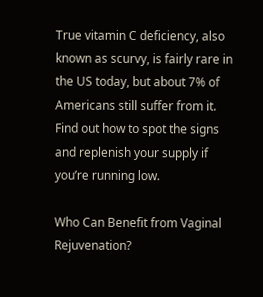True vitamin C deficiency, also known as scurvy, is fairly rare in the US today, but about 7% of Americans still suffer from it. Find out how to spot the signs and replenish your supply if you’re running low.

Who Can Benefit from Vaginal Rejuvenation?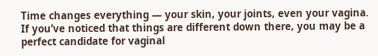Time changes everything — your skin, your joints, even your vagina. If you’ve noticed that things are different down there, you may be a perfect candidate for vaginal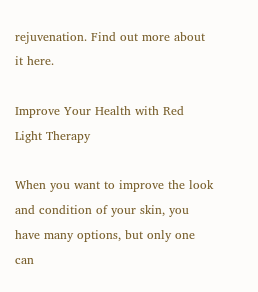rejuvenation. Find out more about it here.

Improve Your Health with Red Light Therapy

When you want to improve the look and condition of your skin, you have many options, but only one can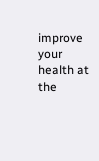improve your health at the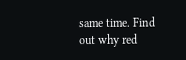same time. Find out why red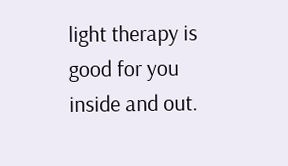light therapy is good for you inside and out.